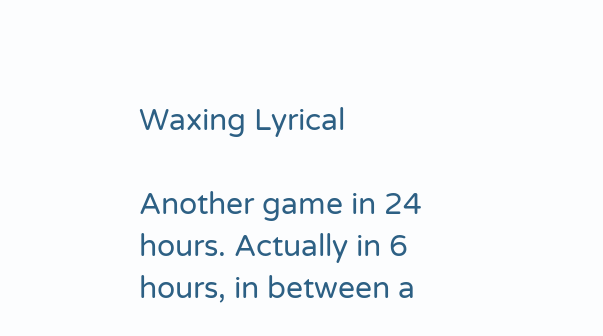Waxing Lyrical

Another game in 24 hours. Actually in 6 hours, in between a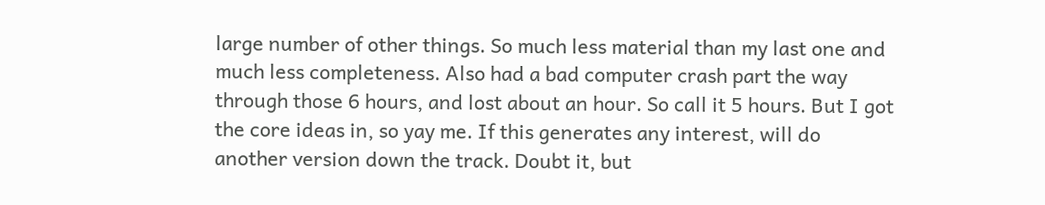large number of other things. So much less material than my last one and much less completeness. Also had a bad computer crash part the way through those 6 hours, and lost about an hour. So call it 5 hours. But I got the core ideas in, so yay me. If this generates any interest, will do another version down the track. Doubt it, but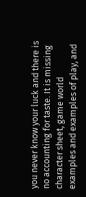you never know your luck and there is no accounting for taste. It is missing character sheet, game world examples and examples of play, and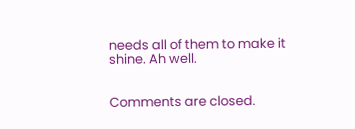needs all of them to make it shine. Ah well.


Comments are closed.